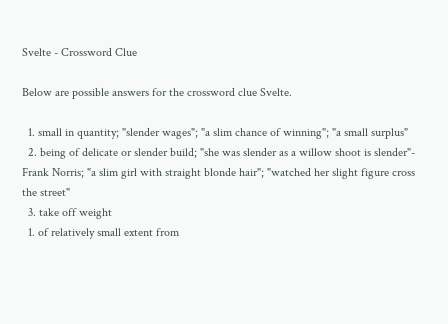Svelte - Crossword Clue

Below are possible answers for the crossword clue Svelte.

  1. small in quantity; "slender wages"; "a slim chance of winning"; "a small surplus"
  2. being of delicate or slender build; "she was slender as a willow shoot is slender"- Frank Norris; "a slim girl with straight blonde hair"; "watched her slight figure cross the street"
  3. take off weight
  1. of relatively small extent from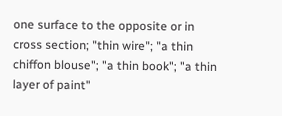one surface to the opposite or in cross section; "thin wire"; "a thin chiffon blouse"; "a thin book"; "a thin layer of paint"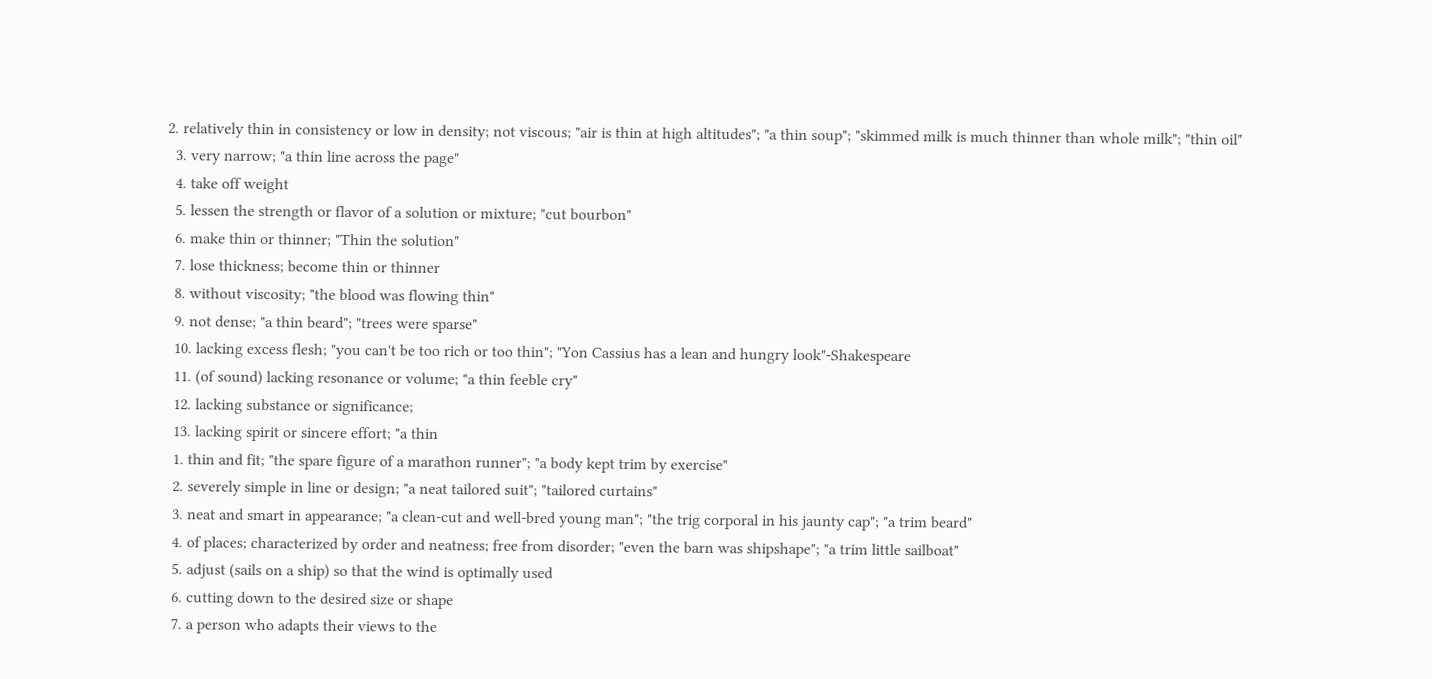2. relatively thin in consistency or low in density; not viscous; "air is thin at high altitudes"; "a thin soup"; "skimmed milk is much thinner than whole milk"; "thin oil"
  3. very narrow; "a thin line across the page"
  4. take off weight
  5. lessen the strength or flavor of a solution or mixture; "cut bourbon"
  6. make thin or thinner; "Thin the solution"
  7. lose thickness; become thin or thinner
  8. without viscosity; "the blood was flowing thin"
  9. not dense; "a thin beard"; "trees were sparse"
  10. lacking excess flesh; "you can't be too rich or too thin"; "Yon Cassius has a lean and hungry look"-Shakespeare
  11. (of sound) lacking resonance or volume; "a thin feeble cry"
  12. lacking substance or significance;
  13. lacking spirit or sincere effort; "a thin
  1. thin and fit; "the spare figure of a marathon runner"; "a body kept trim by exercise"
  2. severely simple in line or design; "a neat tailored suit"; "tailored curtains"
  3. neat and smart in appearance; "a clean-cut and well-bred young man"; "the trig corporal in his jaunty cap"; "a trim beard"
  4. of places; characterized by order and neatness; free from disorder; "even the barn was shipshape"; "a trim little sailboat"
  5. adjust (sails on a ship) so that the wind is optimally used
  6. cutting down to the desired size or shape
  7. a person who adapts their views to the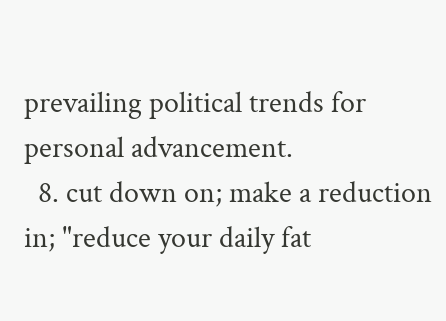prevailing political trends for personal advancement.
  8. cut down on; make a reduction in; "reduce your daily fat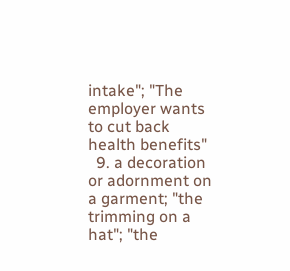intake"; "The employer wants to cut back health benefits"
  9. a decoration or adornment on a garment; "the trimming on a hat"; "the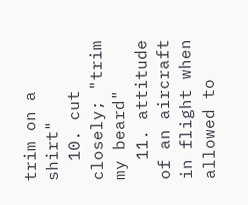trim on a shirt"
  10. cut closely; "trim my beard"
  11. attitude of an aircraft in flight when allowed to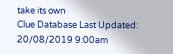take its own
Clue Database Last Updated: 20/08/2019 9:00am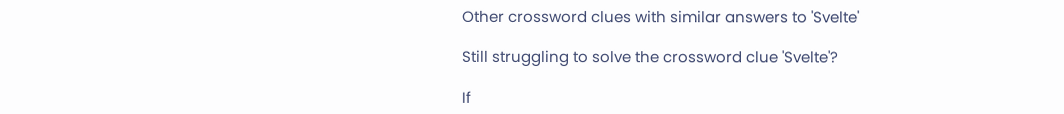Other crossword clues with similar answers to 'Svelte'

Still struggling to solve the crossword clue 'Svelte'?

If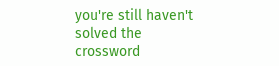you're still haven't solved the crossword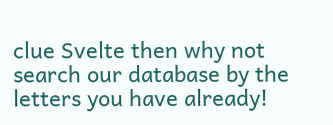clue Svelte then why not search our database by the letters you have already!